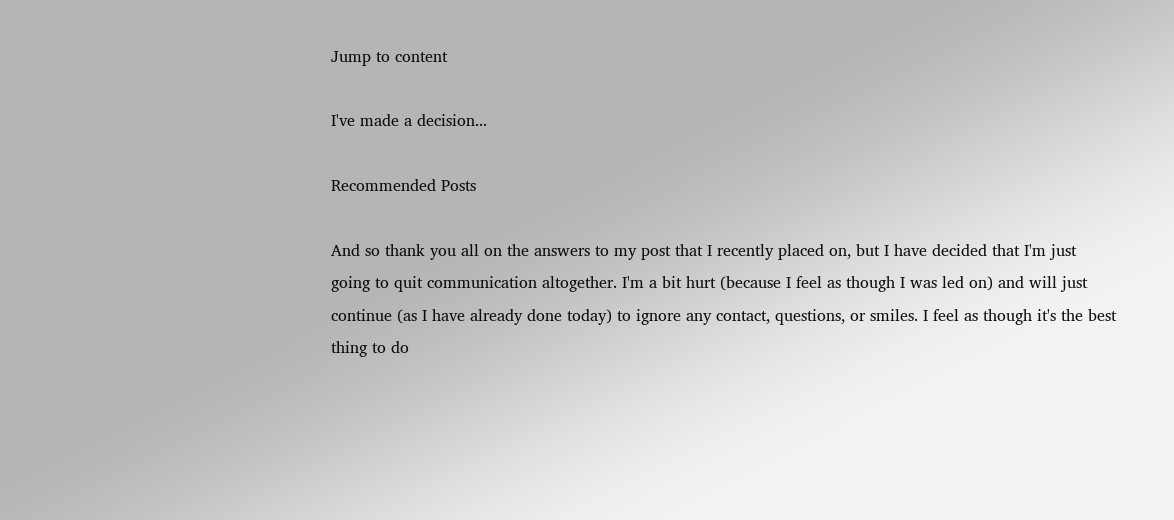Jump to content

I've made a decision...

Recommended Posts

And so thank you all on the answers to my post that I recently placed on, but I have decided that I'm just going to quit communication altogether. I'm a bit hurt (because I feel as though I was led on) and will just continue (as I have already done today) to ignore any contact, questions, or smiles. I feel as though it's the best thing to do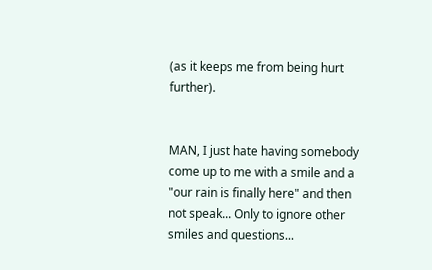(as it keeps me from being hurt further).


MAN, I just hate having somebody come up to me with a smile and a "our rain is finally here" and then not speak... Only to ignore other smiles and questions...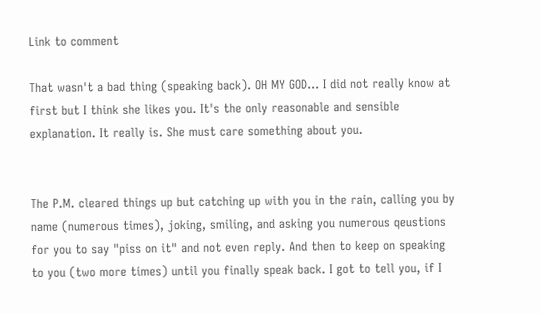Link to comment

That wasn't a bad thing (speaking back). OH MY GOD... I did not really know at first but I think she likes you. It's the only reasonable and sensible explanation. It really is. She must care something about you.


The P.M. cleared things up but catching up with you in the rain, calling you by name (numerous times), joking, smiling, and asking you numerous qeustions for you to say "piss on it" and not even reply. And then to keep on speaking to you (two more times) until you finally speak back. I got to tell you, if I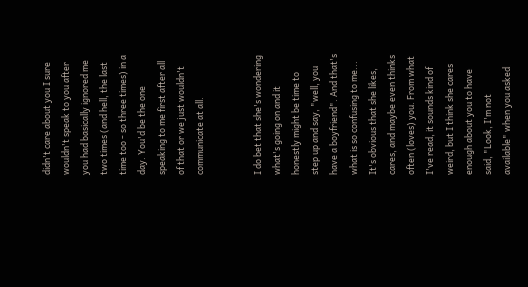didn't care about you I sure wouldn't speak to you after you had basically ignored me two times (and hell, the last time too - so three times) in a day. You'd be the one speaking to me first after all of that or we just wouldn't communicate at all.


I do bet that she's wondering what's going on and it honestly might be time to step up and say, "well, you have a boyfriend". And that's what is so confusing to me... It's obvious that she likes, cares, and maybe even thinks often (loves) you. From what I've read, it sounds kind of weird, but I think she cares enough about you to have said, "Look, I'm not available" when you asked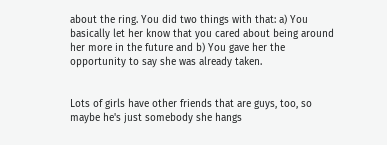about the ring. You did two things with that: a) You basically let her know that you cared about being around her more in the future and b) You gave her the opportunity to say she was already taken.


Lots of girls have other friends that are guys, too, so maybe he's just somebody she hangs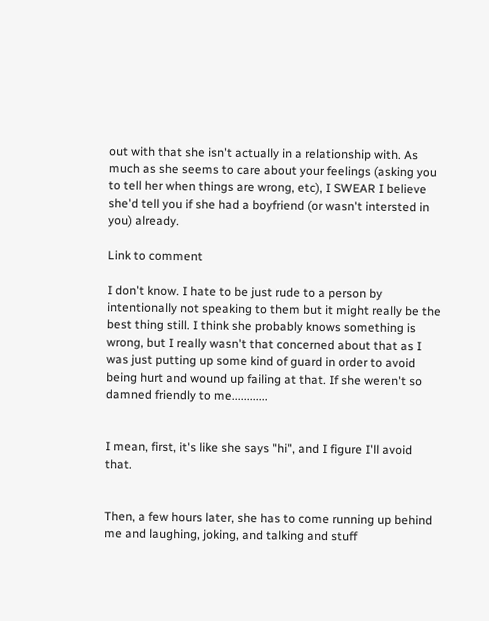out with that she isn't actually in a relationship with. As much as she seems to care about your feelings (asking you to tell her when things are wrong, etc), I SWEAR I believe she'd tell you if she had a boyfriend (or wasn't intersted in you) already.

Link to comment

I don't know. I hate to be just rude to a person by intentionally not speaking to them but it might really be the best thing still. I think she probably knows something is wrong, but I really wasn't that concerned about that as I was just putting up some kind of guard in order to avoid being hurt and wound up failing at that. If she weren't so damned friendly to me............


I mean, first, it's like she says "hi", and I figure I'll avoid that.


Then, a few hours later, she has to come running up behind me and laughing, joking, and talking and stuff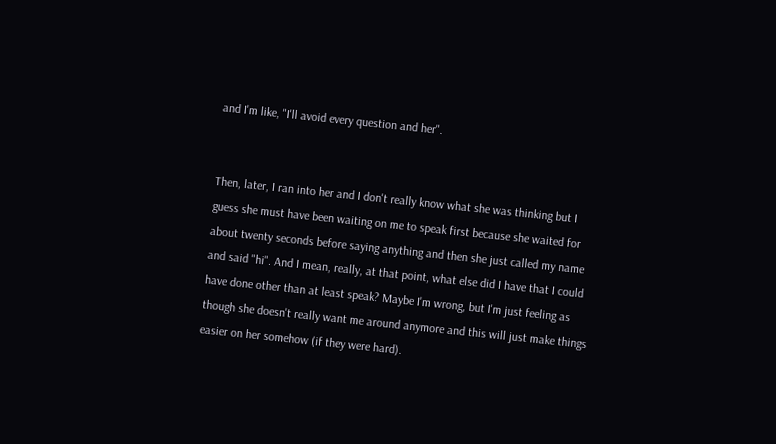and I'm like, "I'll avoid every question and her".


Then, later, I ran into her and I don't really know what she was thinking but I guess she must have been waiting on me to speak first because she waited for about twenty seconds before saying anything and then she just called my name and said "hi". And I mean, really, at that point, what else did I have that I could have done other than at least speak? Maybe I'm wrong, but I'm just feeling as though she doesn't really want me around anymore and this will just make things easier on her somehow (if they were hard).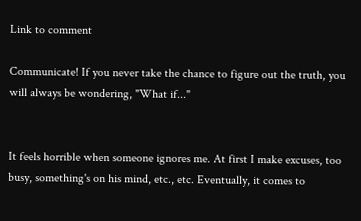Link to comment

Communicate! If you never take the chance to figure out the truth, you will always be wondering, "What if..."


It feels horrible when someone ignores me. At first I make excuses, too busy, something's on his mind, etc., etc. Eventually, it comes to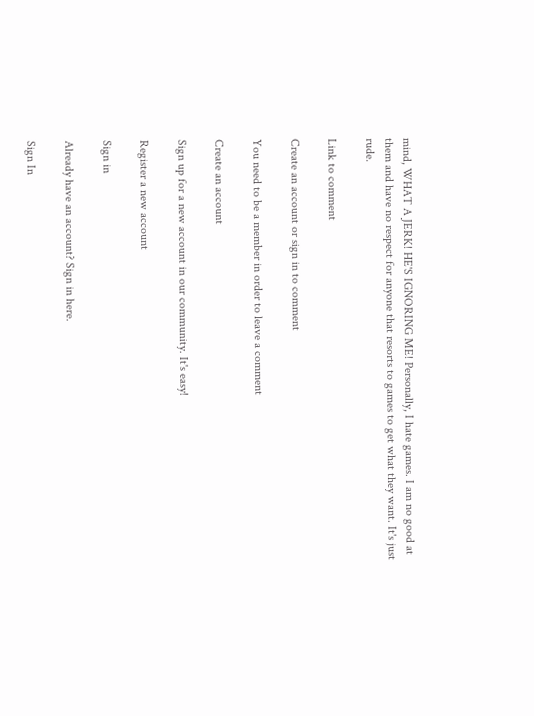mind, WHAT A JERK! HE'S IGNORING ME! Personally, I hate games. I am no good at them and have no respect for anyone that resorts to games to get what they want. It's just rude.

Link to comment

Create an account or sign in to comment

You need to be a member in order to leave a comment

Create an account

Sign up for a new account in our community. It's easy!

Register a new account

Sign in

Already have an account? Sign in here.

Sign In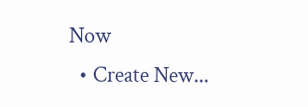Now
  • Create New...